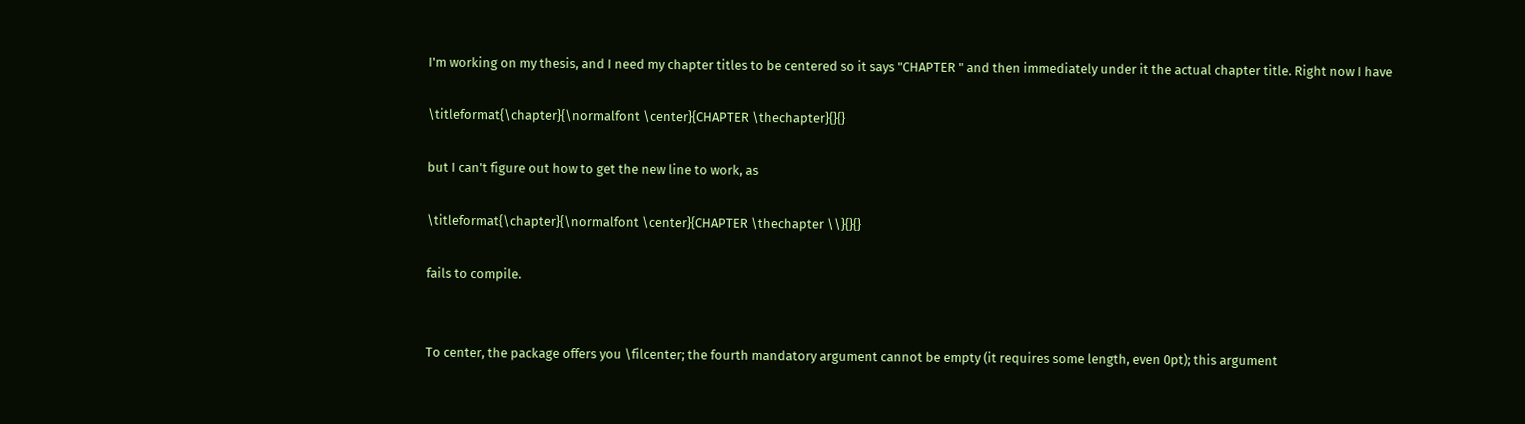I'm working on my thesis, and I need my chapter titles to be centered so it says "CHAPTER " and then immediately under it the actual chapter title. Right now I have

\titleformat{\chapter}{\normalfont \center}{CHAPTER \thechapter}{}{}

but I can't figure out how to get the new line to work, as

\titleformat{\chapter}{\normalfont \center}{CHAPTER \thechapter \\}{}{}

fails to compile.


To center, the package offers you \filcenter; the fourth mandatory argument cannot be empty (it requires some length, even 0pt); this argument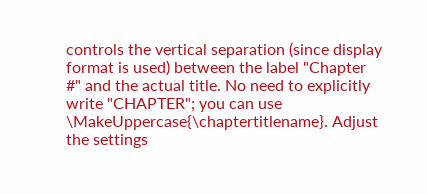controls the vertical separation (since display format is used) between the label "Chapter #" and the actual title. No need to explicitly write "CHAPTER"; you can use \MakeUppercase{\chaptertitlename}. Adjust the settings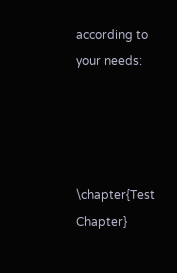according to your needs:




\chapter{Test Chapter}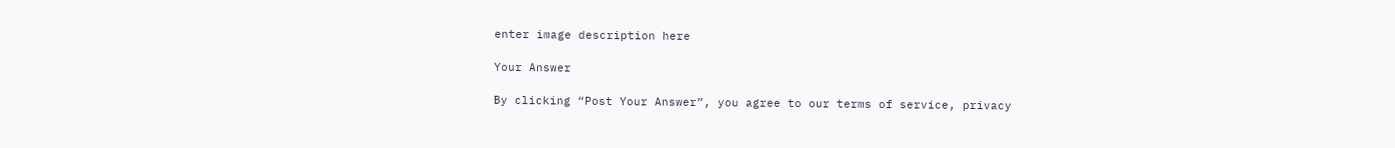enter image description here

Your Answer

By clicking “Post Your Answer”, you agree to our terms of service, privacy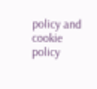policy and cookie policy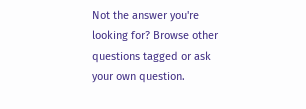Not the answer you're looking for? Browse other questions tagged or ask your own question.